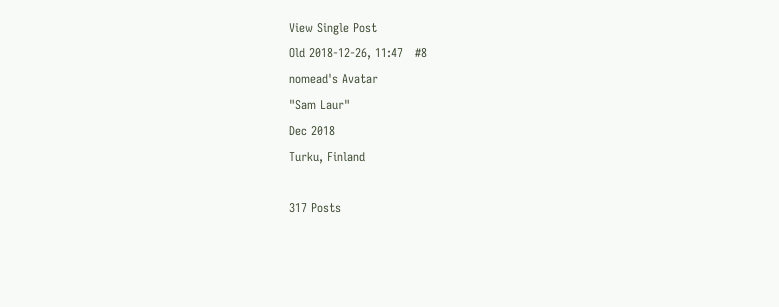View Single Post
Old 2018-12-26, 11:47   #8
nomead's Avatar
"Sam Laur"
Dec 2018
Turku, Finland

317 Posts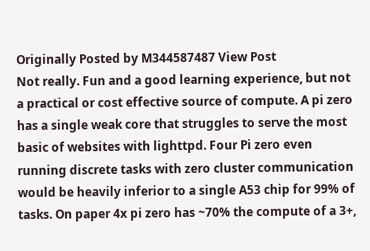Originally Posted by M344587487 View Post
Not really. Fun and a good learning experience, but not a practical or cost effective source of compute. A pi zero has a single weak core that struggles to serve the most basic of websites with lighttpd. Four Pi zero even running discrete tasks with zero cluster communication would be heavily inferior to a single A53 chip for 99% of tasks. On paper 4x pi zero has ~70% the compute of a 3+,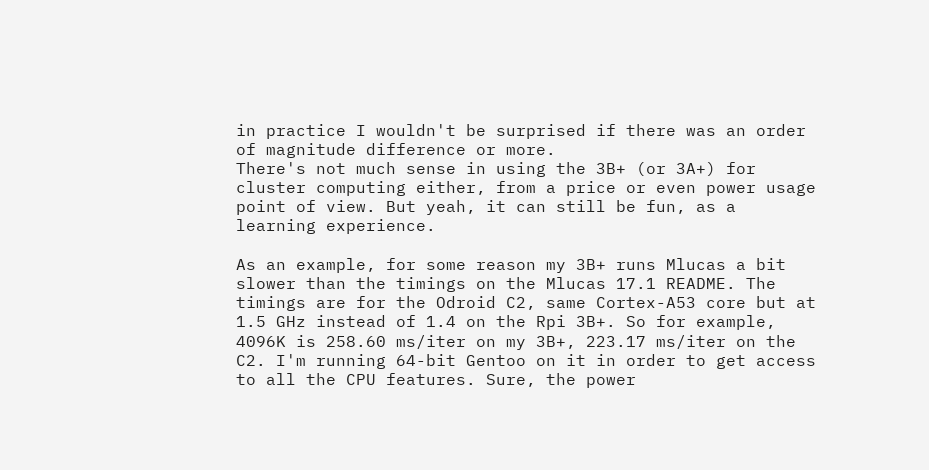in practice I wouldn't be surprised if there was an order of magnitude difference or more.
There's not much sense in using the 3B+ (or 3A+) for cluster computing either, from a price or even power usage point of view. But yeah, it can still be fun, as a learning experience.

As an example, for some reason my 3B+ runs Mlucas a bit slower than the timings on the Mlucas 17.1 README. The timings are for the Odroid C2, same Cortex-A53 core but at 1.5 GHz instead of 1.4 on the Rpi 3B+. So for example, 4096K is 258.60 ms/iter on my 3B+, 223.17 ms/iter on the C2. I'm running 64-bit Gentoo on it in order to get access to all the CPU features. Sure, the power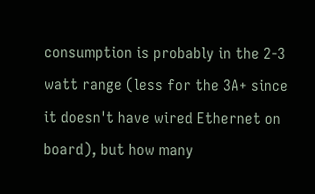consumption is probably in the 2-3 watt range (less for the 3A+ since it doesn't have wired Ethernet on board), but how many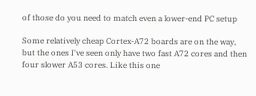of those do you need to match even a lower-end PC setup

Some relatively cheap Cortex-A72 boards are on the way, but the ones I've seen only have two fast A72 cores and then four slower A53 cores. Like this one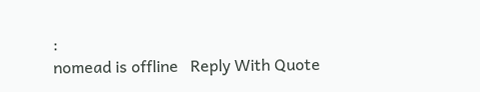:
nomead is offline   Reply With Quote